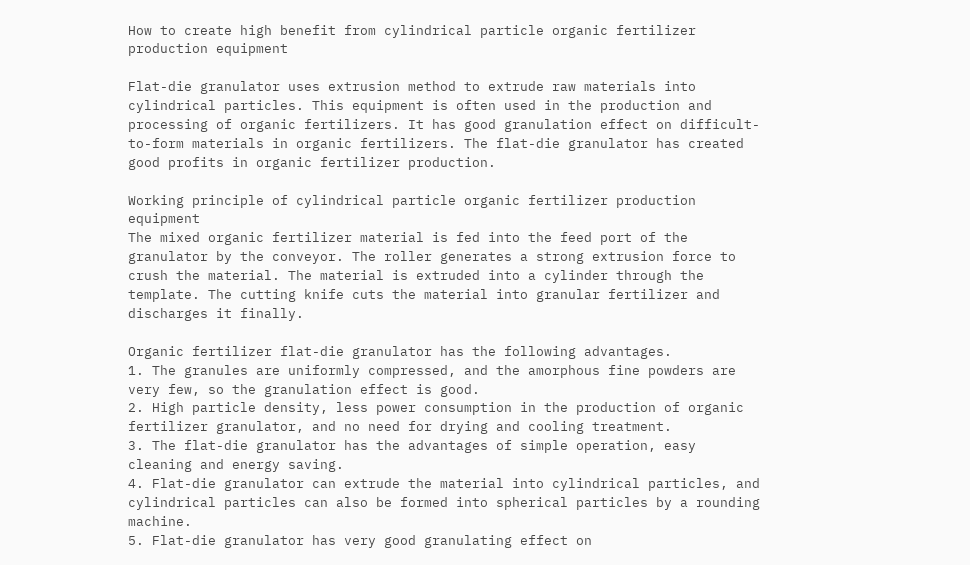How to create high benefit from cylindrical particle organic fertilizer production equipment

Flat-die granulator uses extrusion method to extrude raw materials into cylindrical particles. This equipment is often used in the production and processing of organic fertilizers. It has good granulation effect on difficult-to-form materials in organic fertilizers. The flat-die granulator has created good profits in organic fertilizer production.

Working principle of cylindrical particle organic fertilizer production equipment
The mixed organic fertilizer material is fed into the feed port of the granulator by the conveyor. The roller generates a strong extrusion force to crush the material. The material is extruded into a cylinder through the template. The cutting knife cuts the material into granular fertilizer and discharges it finally.

Organic fertilizer flat-die granulator has the following advantages.
1. The granules are uniformly compressed, and the amorphous fine powders are very few, so the granulation effect is good.
2. High particle density, less power consumption in the production of organic fertilizer granulator, and no need for drying and cooling treatment.
3. The flat-die granulator has the advantages of simple operation, easy cleaning and energy saving.
4. Flat-die granulator can extrude the material into cylindrical particles, and cylindrical particles can also be formed into spherical particles by a rounding machine.
5. Flat-die granulator has very good granulating effect on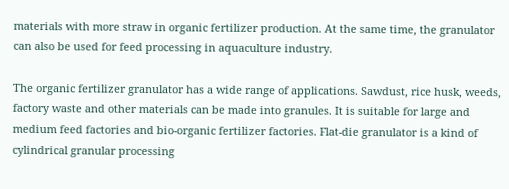materials with more straw in organic fertilizer production. At the same time, the granulator can also be used for feed processing in aquaculture industry.

The organic fertilizer granulator has a wide range of applications. Sawdust, rice husk, weeds, factory waste and other materials can be made into granules. It is suitable for large and medium feed factories and bio-organic fertilizer factories. Flat-die granulator is a kind of cylindrical granular processing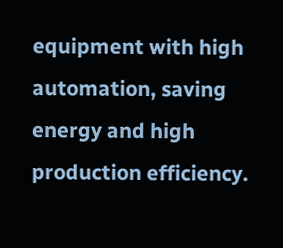equipment with high automation, saving energy and high production efficiency.